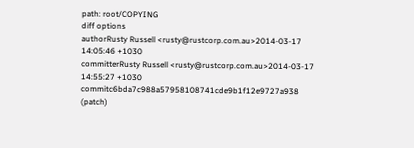path: root/COPYING
diff options
authorRusty Russell <rusty@rustcorp.com.au>2014-03-17 14:05:46 +1030
committerRusty Russell <rusty@rustcorp.com.au>2014-03-17 14:55:27 +1030
commitc6bda7c988a57958108741cde9b1f12e9727a938 (patch)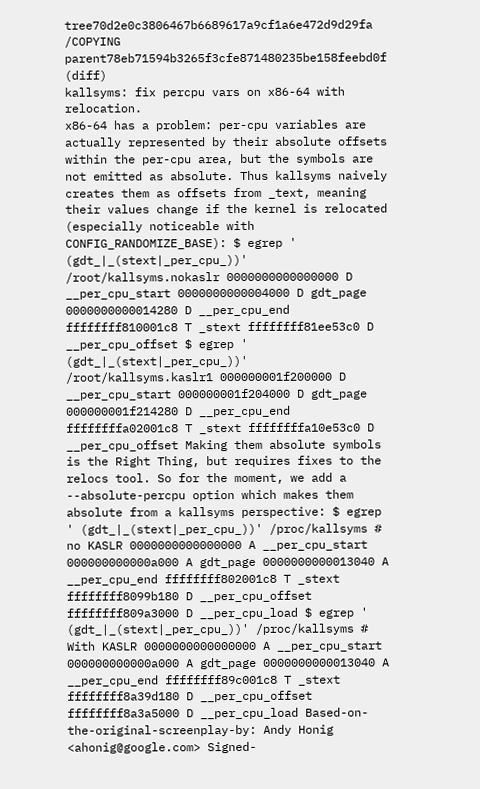tree70d2e0c3806467b6689617a9cf1a6e472d9d29fa /COPYING
parent78eb71594b3265f3cfe871480235be158feebd0f (diff)
kallsyms: fix percpu vars on x86-64 with relocation.
x86-64 has a problem: per-cpu variables are actually represented by their absolute offsets within the per-cpu area, but the symbols are not emitted as absolute. Thus kallsyms naively creates them as offsets from _text, meaning their values change if the kernel is relocated (especially noticeable with CONFIG_RANDOMIZE_BASE): $ egrep ' (gdt_|_(stext|_per_cpu_))' /root/kallsyms.nokaslr 0000000000000000 D __per_cpu_start 0000000000004000 D gdt_page 0000000000014280 D __per_cpu_end ffffffff810001c8 T _stext ffffffff81ee53c0 D __per_cpu_offset $ egrep ' (gdt_|_(stext|_per_cpu_))' /root/kallsyms.kaslr1 000000001f200000 D __per_cpu_start 000000001f204000 D gdt_page 000000001f214280 D __per_cpu_end ffffffffa02001c8 T _stext ffffffffa10e53c0 D __per_cpu_offset Making them absolute symbols is the Right Thing, but requires fixes to the relocs tool. So for the moment, we add a --absolute-percpu option which makes them absolute from a kallsyms perspective: $ egrep ' (gdt_|_(stext|_per_cpu_))' /proc/kallsyms # no KASLR 0000000000000000 A __per_cpu_start 000000000000a000 A gdt_page 0000000000013040 A __per_cpu_end ffffffff802001c8 T _stext ffffffff8099b180 D __per_cpu_offset ffffffff809a3000 D __per_cpu_load $ egrep ' (gdt_|_(stext|_per_cpu_))' /proc/kallsyms # With KASLR 0000000000000000 A __per_cpu_start 000000000000a000 A gdt_page 0000000000013040 A __per_cpu_end ffffffff89c001c8 T _stext ffffffff8a39d180 D __per_cpu_offset ffffffff8a3a5000 D __per_cpu_load Based-on-the-original-screenplay-by: Andy Honig <ahonig@google.com> Signed-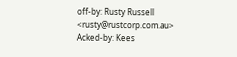off-by: Rusty Russell <rusty@rustcorp.com.au> Acked-by: Kees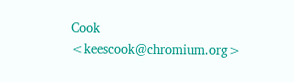Cook <keescook@chromium.org>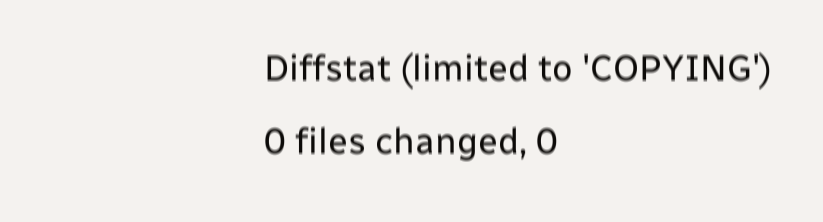Diffstat (limited to 'COPYING')
0 files changed, 0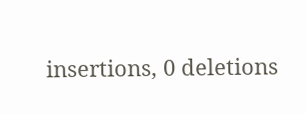insertions, 0 deletions